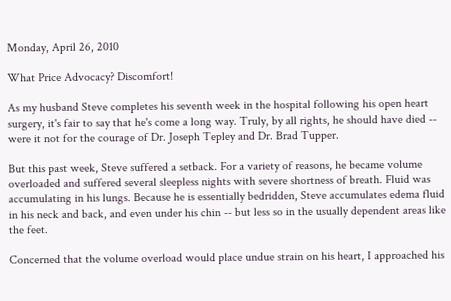Monday, April 26, 2010

What Price Advocacy? Discomfort!

As my husband Steve completes his seventh week in the hospital following his open heart surgery, it's fair to say that he's come a long way. Truly, by all rights, he should have died -- were it not for the courage of Dr. Joseph Tepley and Dr. Brad Tupper.

But this past week, Steve suffered a setback. For a variety of reasons, he became volume overloaded and suffered several sleepless nights with severe shortness of breath. Fluid was accumulating in his lungs. Because he is essentially bedridden, Steve accumulates edema fluid in his neck and back, and even under his chin -- but less so in the usually dependent areas like the feet.

Concerned that the volume overload would place undue strain on his heart, I approached his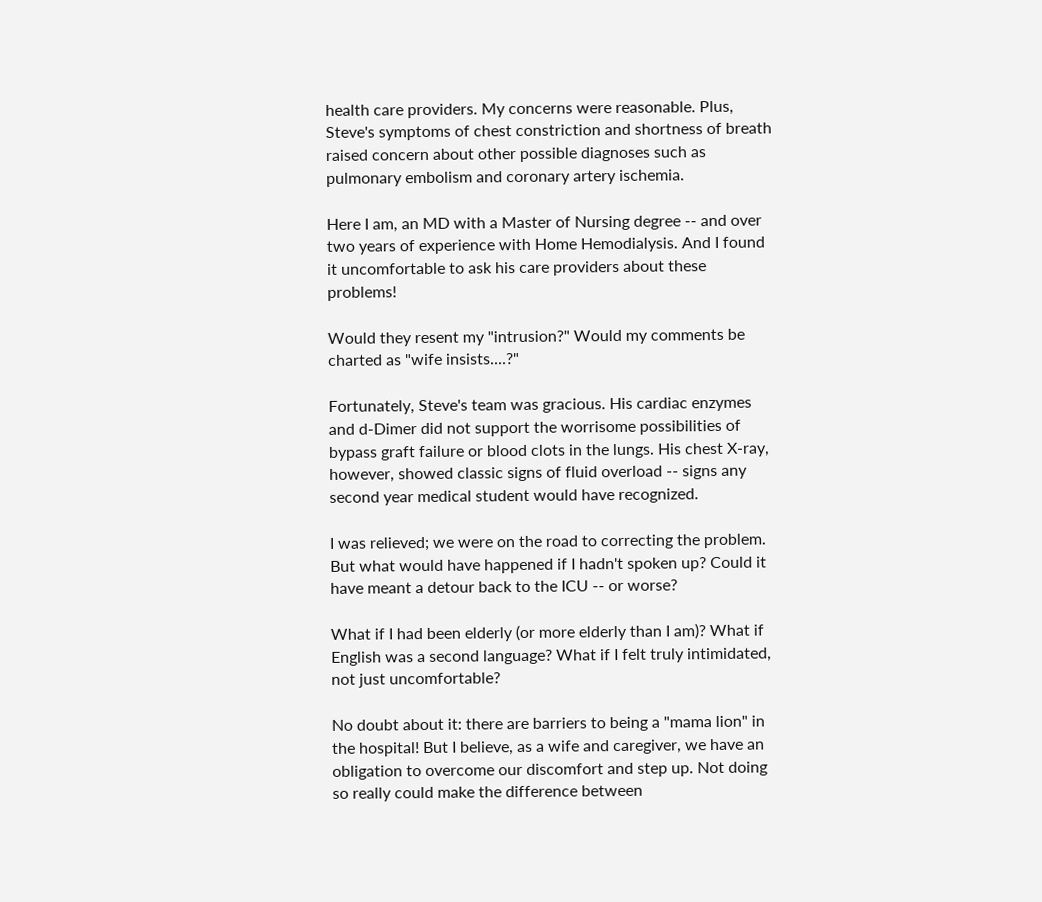health care providers. My concerns were reasonable. Plus, Steve's symptoms of chest constriction and shortness of breath raised concern about other possible diagnoses such as pulmonary embolism and coronary artery ischemia.

Here I am, an MD with a Master of Nursing degree -- and over two years of experience with Home Hemodialysis. And I found it uncomfortable to ask his care providers about these problems!

Would they resent my "intrusion?" Would my comments be charted as "wife insists....?"

Fortunately, Steve's team was gracious. His cardiac enzymes and d-Dimer did not support the worrisome possibilities of bypass graft failure or blood clots in the lungs. His chest X-ray, however, showed classic signs of fluid overload -- signs any second year medical student would have recognized.

I was relieved; we were on the road to correcting the problem. But what would have happened if I hadn't spoken up? Could it have meant a detour back to the ICU -- or worse?

What if I had been elderly (or more elderly than I am)? What if English was a second language? What if I felt truly intimidated, not just uncomfortable?

No doubt about it: there are barriers to being a "mama lion" in the hospital! But I believe, as a wife and caregiver, we have an obligation to overcome our discomfort and step up. Not doing so really could make the difference between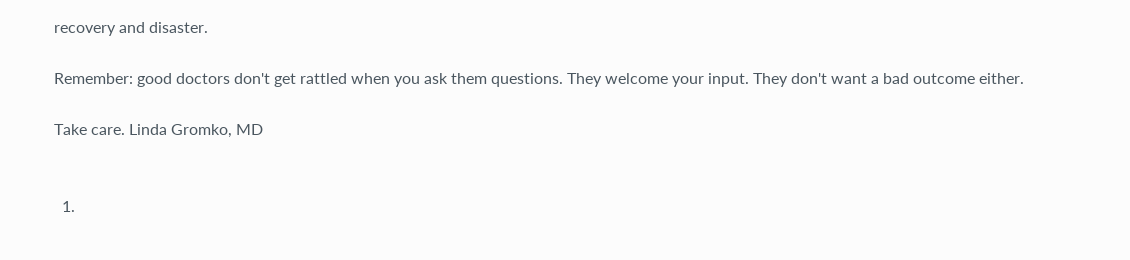recovery and disaster.

Remember: good doctors don't get rattled when you ask them questions. They welcome your input. They don't want a bad outcome either.

Take care. Linda Gromko, MD


  1.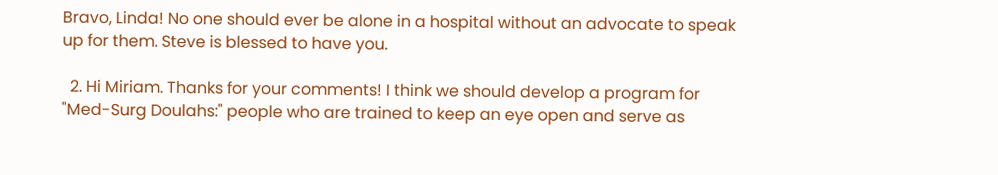Bravo, Linda! No one should ever be alone in a hospital without an advocate to speak up for them. Steve is blessed to have you.

  2. Hi Miriam. Thanks for your comments! I think we should develop a program for "Med-Surg Doulahs:" people who are trained to keep an eye open and serve as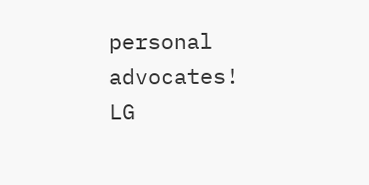personal advocates! LG